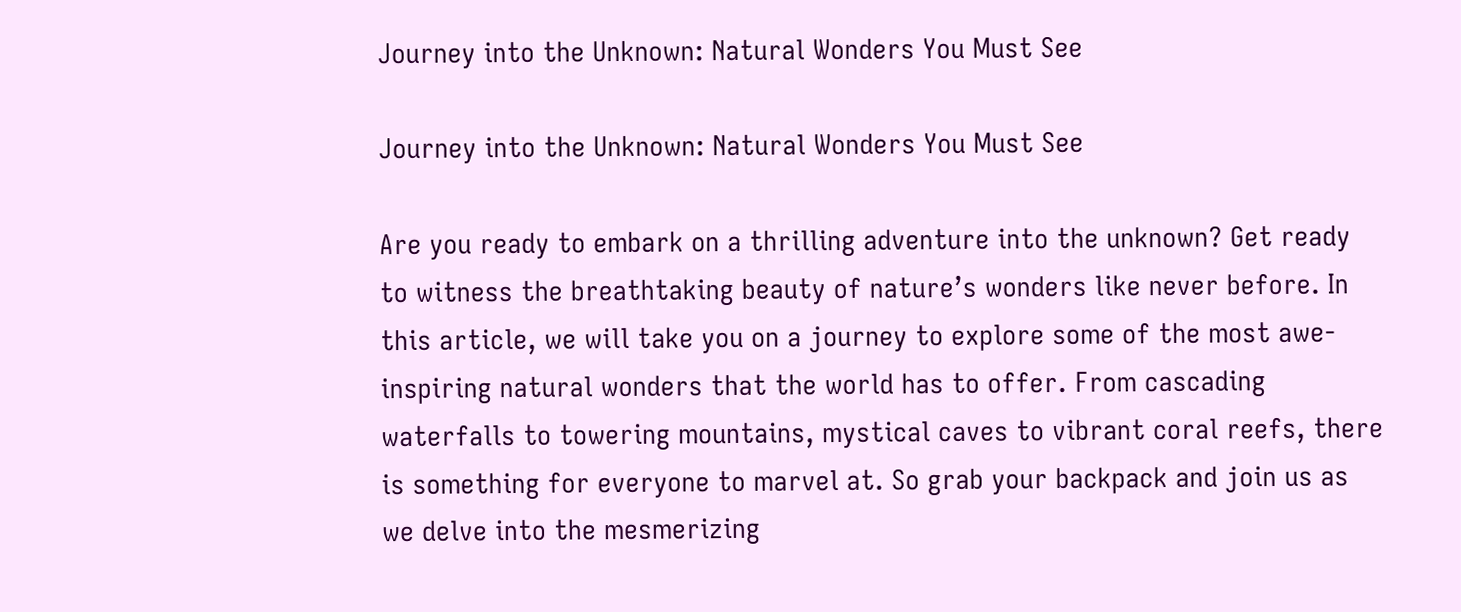Journey into the Unknown: Natural Wonders You Must See

Journey into the Unknown: Natural Wonders You Must See

Are you ready to embark on a thrilling adventure into the unknown? Get ready to witness the breathtaking beauty of nature’s wonders like never before. In this article, we will take you on a journey to explore some of the most awe-inspiring natural wonders that the world has to offer. From cascading waterfalls to towering mountains, mystical caves to vibrant coral reefs, there is something for everyone to marvel at. So grab your backpack and join us as we delve into the mesmerizing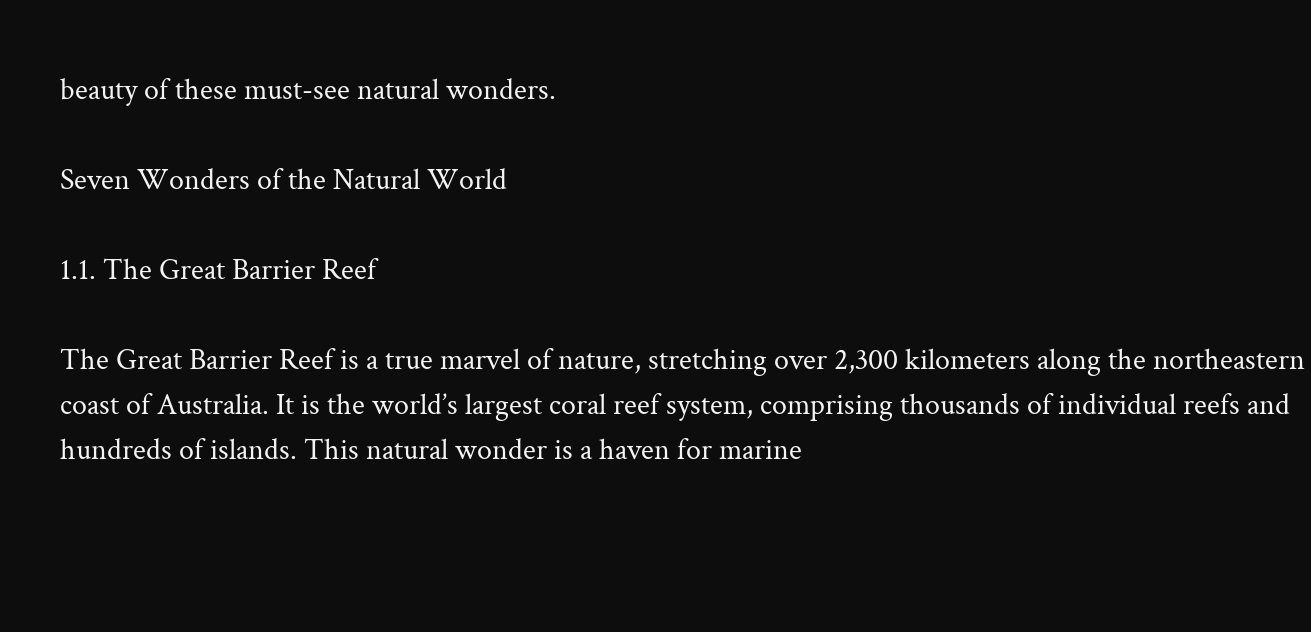beauty of these must-see natural wonders.

Seven Wonders of the Natural World

1.1. The Great Barrier Reef

The Great Barrier Reef is a true marvel of nature, stretching over 2,300 kilometers along the northeastern coast of Australia. It is the world’s largest coral reef system, comprising thousands of individual reefs and hundreds of islands. This natural wonder is a haven for marine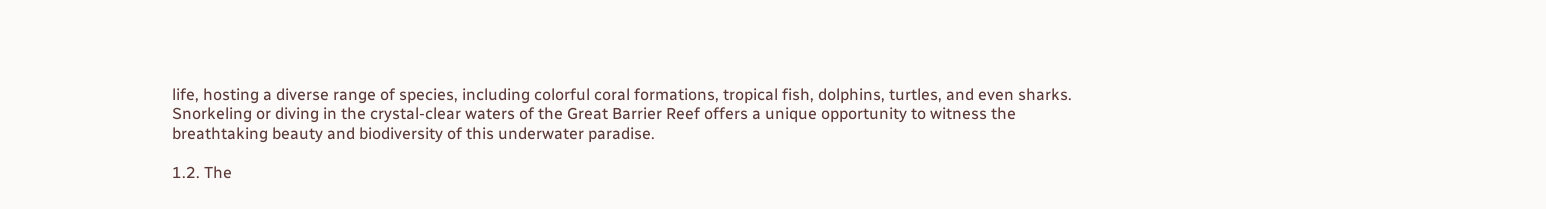life, hosting a diverse range of species, including colorful coral formations, tropical fish, dolphins, turtles, and even sharks. Snorkeling or diving in the crystal-clear waters of the Great Barrier Reef offers a unique opportunity to witness the breathtaking beauty and biodiversity of this underwater paradise.

1.2. The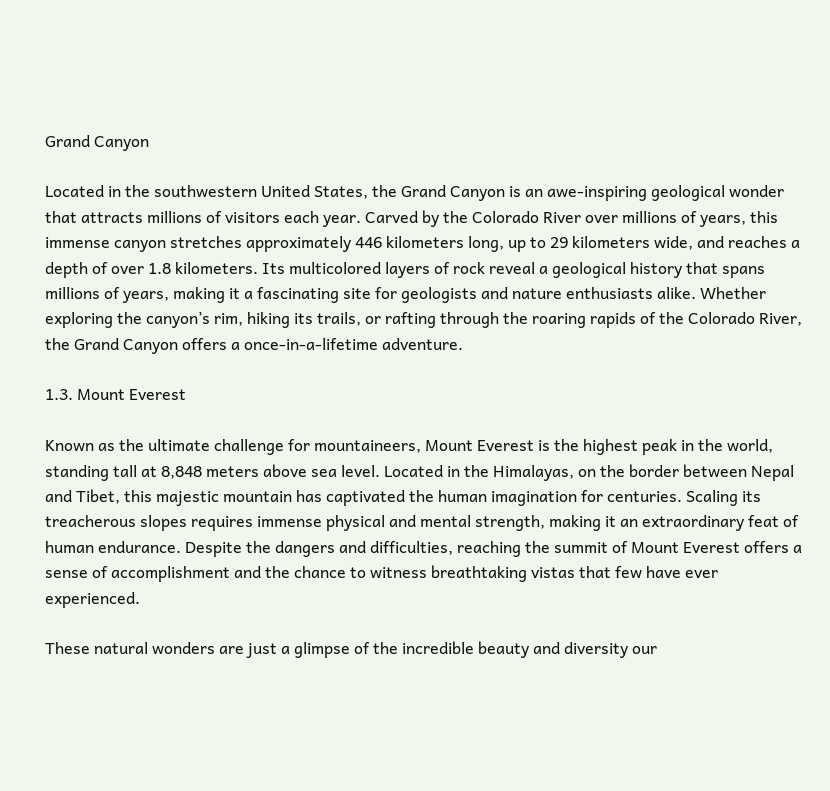Grand Canyon

Located in the southwestern United States, the Grand Canyon is an awe-inspiring geological wonder that attracts millions of visitors each year. Carved by the Colorado River over millions of years, this immense canyon stretches approximately 446 kilometers long, up to 29 kilometers wide, and reaches a depth of over 1.8 kilometers. Its multicolored layers of rock reveal a geological history that spans millions of years, making it a fascinating site for geologists and nature enthusiasts alike. Whether exploring the canyon’s rim, hiking its trails, or rafting through the roaring rapids of the Colorado River, the Grand Canyon offers a once-in-a-lifetime adventure.

1.3. Mount Everest

Known as the ultimate challenge for mountaineers, Mount Everest is the highest peak in the world, standing tall at 8,848 meters above sea level. Located in the Himalayas, on the border between Nepal and Tibet, this majestic mountain has captivated the human imagination for centuries. Scaling its treacherous slopes requires immense physical and mental strength, making it an extraordinary feat of human endurance. Despite the dangers and difficulties, reaching the summit of Mount Everest offers a sense of accomplishment and the chance to witness breathtaking vistas that few have ever experienced.

These natural wonders are just a glimpse of the incredible beauty and diversity our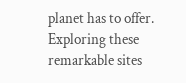planet has to offer. Exploring these remarkable sites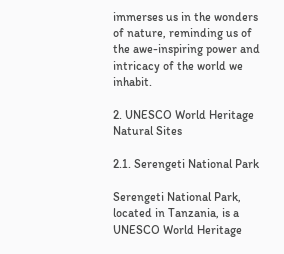immerses us in the wonders of nature, reminding us of the awe-inspiring power and intricacy of the world we inhabit.

2. UNESCO World Heritage Natural Sites

2.1. Serengeti National Park

Serengeti National Park, located in Tanzania, is a UNESCO World Heritage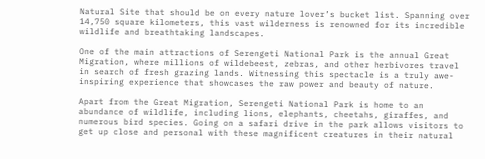Natural Site that should be on every nature lover’s bucket list. Spanning over 14,750 square kilometers, this vast wilderness is renowned for its incredible wildlife and breathtaking landscapes.

One of the main attractions of Serengeti National Park is the annual Great Migration, where millions of wildebeest, zebras, and other herbivores travel in search of fresh grazing lands. Witnessing this spectacle is a truly awe-inspiring experience that showcases the raw power and beauty of nature.

Apart from the Great Migration, Serengeti National Park is home to an abundance of wildlife, including lions, elephants, cheetahs, giraffes, and numerous bird species. Going on a safari drive in the park allows visitors to get up close and personal with these magnificent creatures in their natural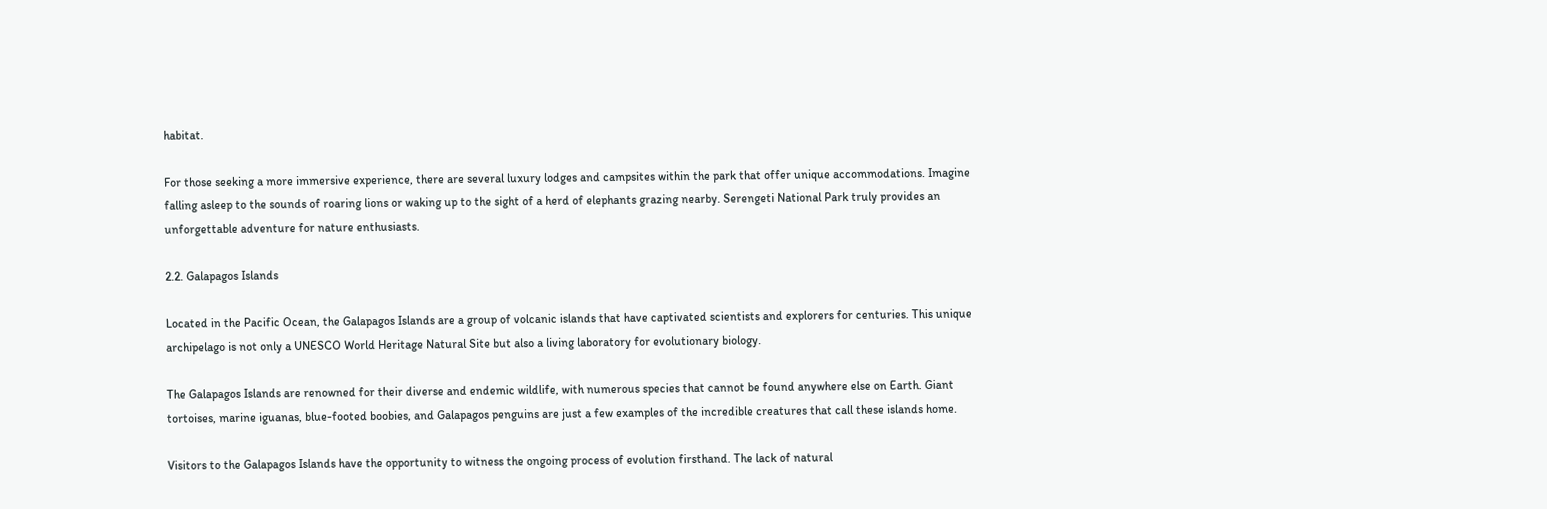habitat.

For those seeking a more immersive experience, there are several luxury lodges and campsites within the park that offer unique accommodations. Imagine falling asleep to the sounds of roaring lions or waking up to the sight of a herd of elephants grazing nearby. Serengeti National Park truly provides an unforgettable adventure for nature enthusiasts.

2.2. Galapagos Islands

Located in the Pacific Ocean, the Galapagos Islands are a group of volcanic islands that have captivated scientists and explorers for centuries. This unique archipelago is not only a UNESCO World Heritage Natural Site but also a living laboratory for evolutionary biology.

The Galapagos Islands are renowned for their diverse and endemic wildlife, with numerous species that cannot be found anywhere else on Earth. Giant tortoises, marine iguanas, blue-footed boobies, and Galapagos penguins are just a few examples of the incredible creatures that call these islands home.

Visitors to the Galapagos Islands have the opportunity to witness the ongoing process of evolution firsthand. The lack of natural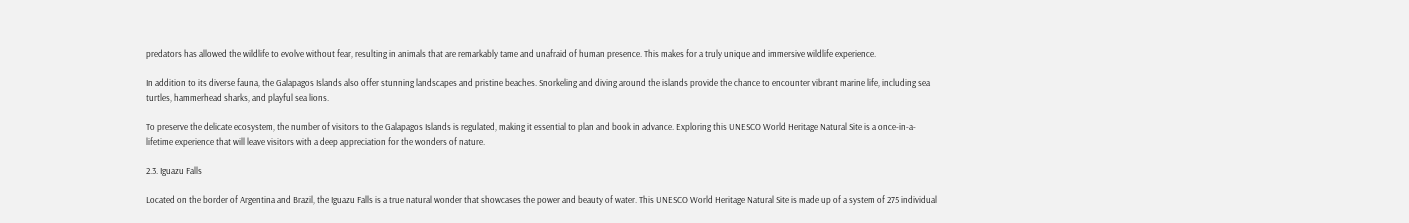predators has allowed the wildlife to evolve without fear, resulting in animals that are remarkably tame and unafraid of human presence. This makes for a truly unique and immersive wildlife experience.

In addition to its diverse fauna, the Galapagos Islands also offer stunning landscapes and pristine beaches. Snorkeling and diving around the islands provide the chance to encounter vibrant marine life, including sea turtles, hammerhead sharks, and playful sea lions.

To preserve the delicate ecosystem, the number of visitors to the Galapagos Islands is regulated, making it essential to plan and book in advance. Exploring this UNESCO World Heritage Natural Site is a once-in-a-lifetime experience that will leave visitors with a deep appreciation for the wonders of nature.

2.3. Iguazu Falls

Located on the border of Argentina and Brazil, the Iguazu Falls is a true natural wonder that showcases the power and beauty of water. This UNESCO World Heritage Natural Site is made up of a system of 275 individual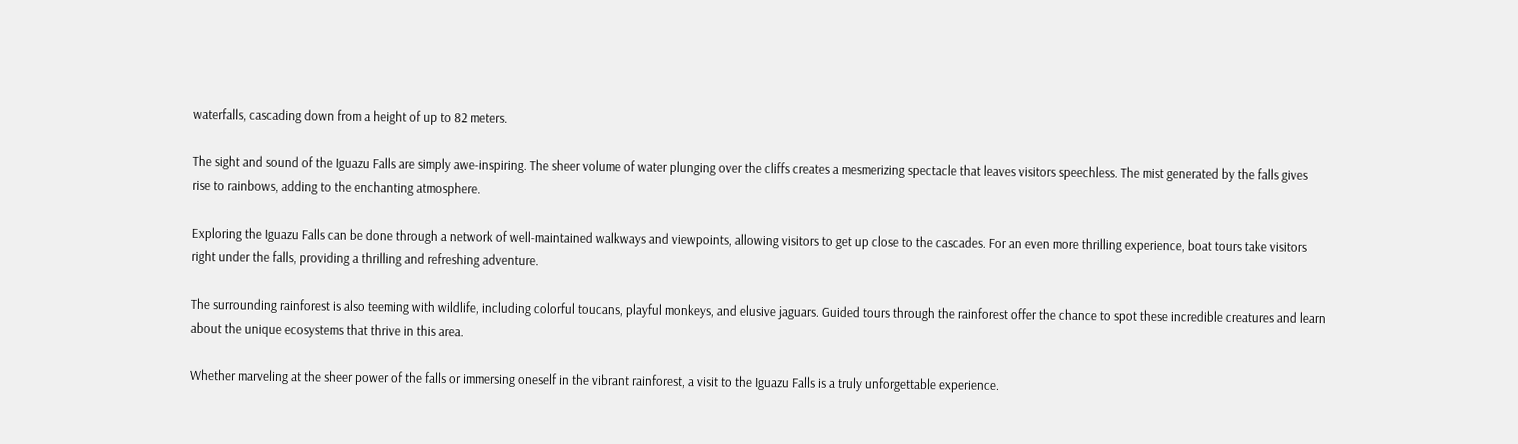waterfalls, cascading down from a height of up to 82 meters.

The sight and sound of the Iguazu Falls are simply awe-inspiring. The sheer volume of water plunging over the cliffs creates a mesmerizing spectacle that leaves visitors speechless. The mist generated by the falls gives rise to rainbows, adding to the enchanting atmosphere.

Exploring the Iguazu Falls can be done through a network of well-maintained walkways and viewpoints, allowing visitors to get up close to the cascades. For an even more thrilling experience, boat tours take visitors right under the falls, providing a thrilling and refreshing adventure.

The surrounding rainforest is also teeming with wildlife, including colorful toucans, playful monkeys, and elusive jaguars. Guided tours through the rainforest offer the chance to spot these incredible creatures and learn about the unique ecosystems that thrive in this area.

Whether marveling at the sheer power of the falls or immersing oneself in the vibrant rainforest, a visit to the Iguazu Falls is a truly unforgettable experience.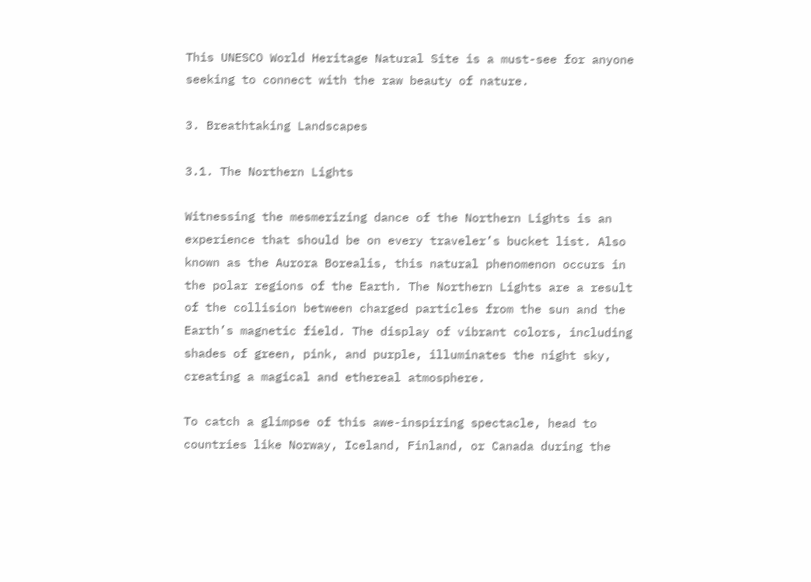This UNESCO World Heritage Natural Site is a must-see for anyone seeking to connect with the raw beauty of nature.

3. Breathtaking Landscapes

3.1. The Northern Lights

Witnessing the mesmerizing dance of the Northern Lights is an experience that should be on every traveler’s bucket list. Also known as the Aurora Borealis, this natural phenomenon occurs in the polar regions of the Earth. The Northern Lights are a result of the collision between charged particles from the sun and the Earth’s magnetic field. The display of vibrant colors, including shades of green, pink, and purple, illuminates the night sky, creating a magical and ethereal atmosphere.

To catch a glimpse of this awe-inspiring spectacle, head to countries like Norway, Iceland, Finland, or Canada during the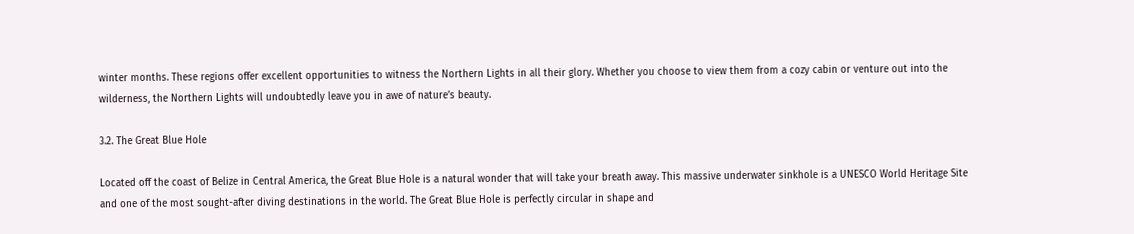winter months. These regions offer excellent opportunities to witness the Northern Lights in all their glory. Whether you choose to view them from a cozy cabin or venture out into the wilderness, the Northern Lights will undoubtedly leave you in awe of nature’s beauty.

3.2. The Great Blue Hole

Located off the coast of Belize in Central America, the Great Blue Hole is a natural wonder that will take your breath away. This massive underwater sinkhole is a UNESCO World Heritage Site and one of the most sought-after diving destinations in the world. The Great Blue Hole is perfectly circular in shape and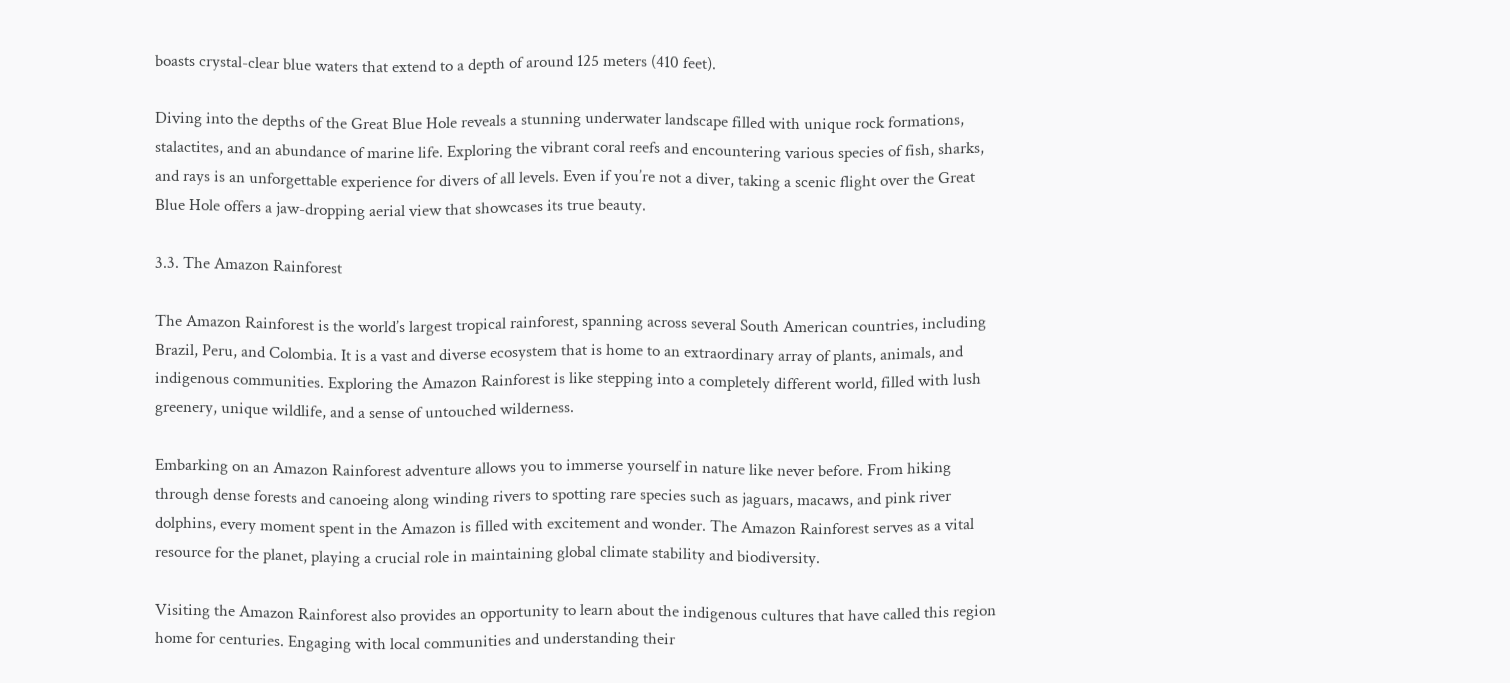boasts crystal-clear blue waters that extend to a depth of around 125 meters (410 feet).

Diving into the depths of the Great Blue Hole reveals a stunning underwater landscape filled with unique rock formations, stalactites, and an abundance of marine life. Exploring the vibrant coral reefs and encountering various species of fish, sharks, and rays is an unforgettable experience for divers of all levels. Even if you’re not a diver, taking a scenic flight over the Great Blue Hole offers a jaw-dropping aerial view that showcases its true beauty.

3.3. The Amazon Rainforest

The Amazon Rainforest is the world’s largest tropical rainforest, spanning across several South American countries, including Brazil, Peru, and Colombia. It is a vast and diverse ecosystem that is home to an extraordinary array of plants, animals, and indigenous communities. Exploring the Amazon Rainforest is like stepping into a completely different world, filled with lush greenery, unique wildlife, and a sense of untouched wilderness.

Embarking on an Amazon Rainforest adventure allows you to immerse yourself in nature like never before. From hiking through dense forests and canoeing along winding rivers to spotting rare species such as jaguars, macaws, and pink river dolphins, every moment spent in the Amazon is filled with excitement and wonder. The Amazon Rainforest serves as a vital resource for the planet, playing a crucial role in maintaining global climate stability and biodiversity.

Visiting the Amazon Rainforest also provides an opportunity to learn about the indigenous cultures that have called this region home for centuries. Engaging with local communities and understanding their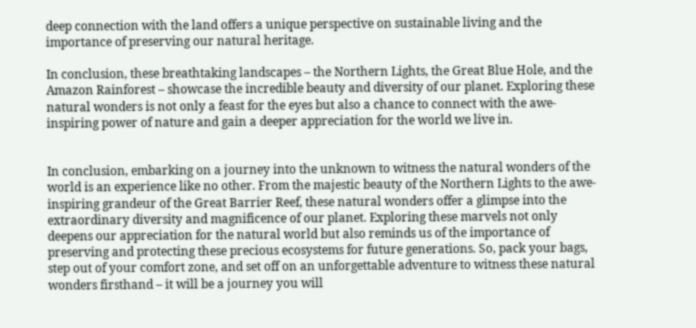deep connection with the land offers a unique perspective on sustainable living and the importance of preserving our natural heritage.

In conclusion, these breathtaking landscapes – the Northern Lights, the Great Blue Hole, and the Amazon Rainforest – showcase the incredible beauty and diversity of our planet. Exploring these natural wonders is not only a feast for the eyes but also a chance to connect with the awe-inspiring power of nature and gain a deeper appreciation for the world we live in.


In conclusion, embarking on a journey into the unknown to witness the natural wonders of the world is an experience like no other. From the majestic beauty of the Northern Lights to the awe-inspiring grandeur of the Great Barrier Reef, these natural wonders offer a glimpse into the extraordinary diversity and magnificence of our planet. Exploring these marvels not only deepens our appreciation for the natural world but also reminds us of the importance of preserving and protecting these precious ecosystems for future generations. So, pack your bags, step out of your comfort zone, and set off on an unforgettable adventure to witness these natural wonders firsthand – it will be a journey you will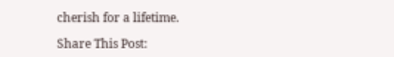cherish for a lifetime.

Share This Post: